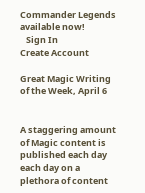Commander Legends available now!
   Sign In
Create Account

Great Magic Writing of the Week, April 6


A staggering amount of Magic content is published each day each day on a plethora of content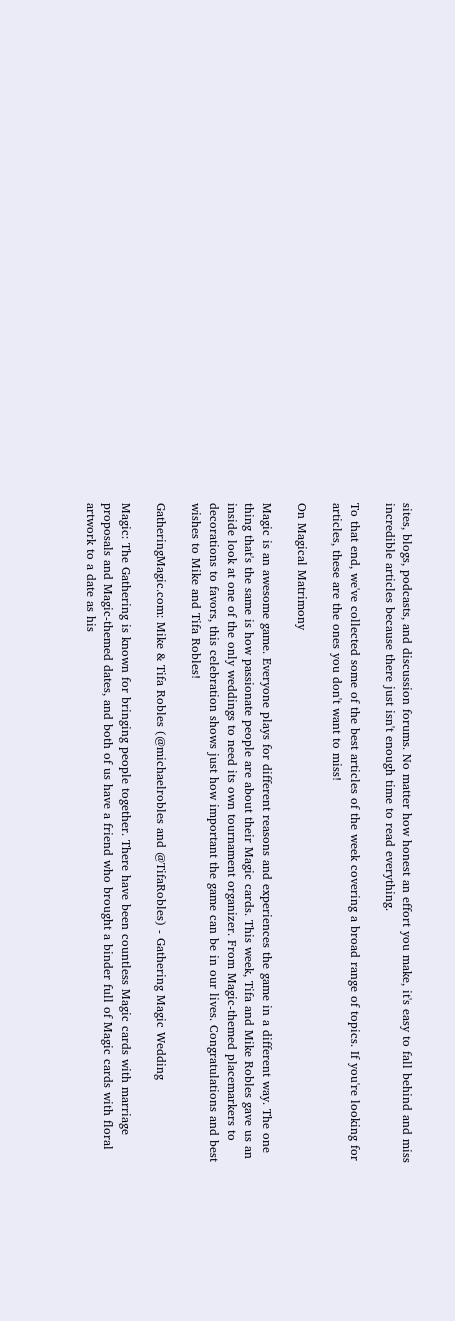sites, blogs, podcasts, and discussion forums. No matter how honest an effort you make, it's easy to fall behind and miss incredible articles because there just isn't enough time to read everything.

To that end, we've collected some of the best articles of the week covering a broad range of topics. If you're looking for articles, these are the ones you don't want to miss!

On Magical Matrimony

Magic is an awesome game. Everyone plays for different reasons and experiences the game in a different way. The one thing that's the same is how passionate people are about their Magic cards. This week, Tifa and Mike Robles gave us an inside look at one of the only weddings to need its own tournament organizer. From Magic-themed placemarkers to decorations to favors, this celebration shows just how important the game can be in our lives. Congratulations and best wishes to Mike and Tifa Robles!

GatheringMagic.com: Mike & Tifa Robles (@michaelrobles and @TifaRobles) - Gathering Magic Wedding

Magic: The Gathering is known for bringing people together. There have been countless Magic cards with marriage proposals and Magic-themed dates, and both of us have a friend who brought a binder full of Magic cards with floral artwork to a date as his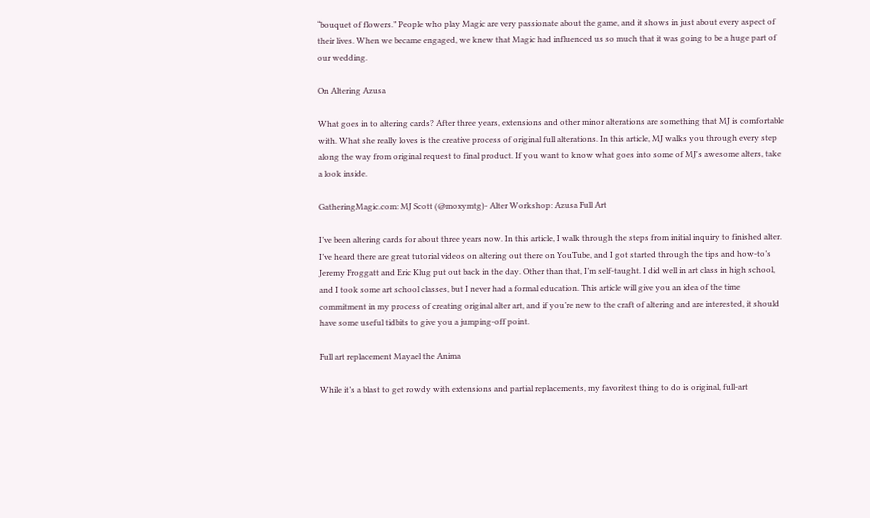“bouquet of flowers.” People who play Magic are very passionate about the game, and it shows in just about every aspect of their lives. When we became engaged, we knew that Magic had influenced us so much that it was going to be a huge part of our wedding.

On Altering Azusa

What goes in to altering cards? After three years, extensions and other minor alterations are something that MJ is comfortable with. What she really loves is the creative process of original full alterations. In this article, MJ walks you through every step along the way from original request to final product. If you want to know what goes into some of MJ's awesome alters, take a look inside.

GatheringMagic.com: MJ Scott (@moxymtg)- Alter Workshop: Azusa Full Art

I’ve been altering cards for about three years now. In this article, I walk through the steps from initial inquiry to finished alter. I’ve heard there are great tutorial videos on altering out there on YouTube, and I got started through the tips and how-to’s Jeremy Froggatt and Eric Klug put out back in the day. Other than that, I’m self-taught. I did well in art class in high school, and I took some art school classes, but I never had a formal education. This article will give you an idea of the time commitment in my process of creating original alter art, and if you’re new to the craft of altering and are interested, it should have some useful tidbits to give you a jumping-off point.

Full art replacement Mayael the Anima

While it’s a blast to get rowdy with extensions and partial replacements, my favoritest thing to do is original, full-art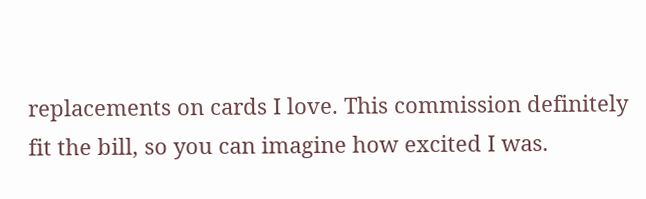replacements on cards I love. This commission definitely fit the bill, so you can imagine how excited I was.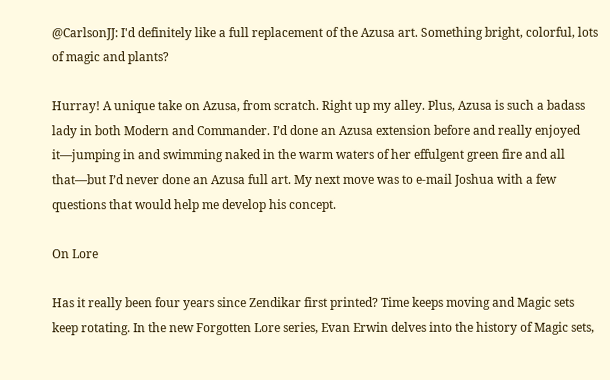@CarlsonJJ: I'd definitely like a full replacement of the Azusa art. Something bright, colorful, lots of magic and plants?

Hurray! A unique take on Azusa, from scratch. Right up my alley. Plus, Azusa is such a badass lady in both Modern and Commander. I’d done an Azusa extension before and really enjoyed it—jumping in and swimming naked in the warm waters of her effulgent green fire and all that—but I’d never done an Azusa full art. My next move was to e-mail Joshua with a few questions that would help me develop his concept.

On Lore

Has it really been four years since Zendikar first printed? Time keeps moving and Magic sets keep rotating. In the new Forgotten Lore series, Evan Erwin delves into the history of Magic sets,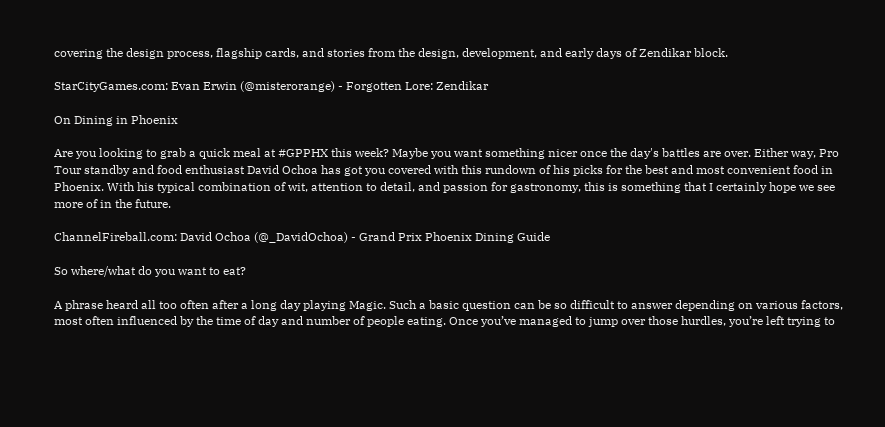covering the design process, flagship cards, and stories from the design, development, and early days of Zendikar block.

StarCityGames.com: Evan Erwin (@misterorange) - Forgotten Lore: Zendikar

On Dining in Phoenix

Are you looking to grab a quick meal at #GPPHX this week? Maybe you want something nicer once the day's battles are over. Either way, Pro Tour standby and food enthusiast David Ochoa has got you covered with this rundown of his picks for the best and most convenient food in Phoenix. With his typical combination of wit, attention to detail, and passion for gastronomy, this is something that I certainly hope we see more of in the future.

ChannelFireball.com: David Ochoa (@_DavidOchoa) - Grand Prix Phoenix Dining Guide

So where/what do you want to eat?

A phrase heard all too often after a long day playing Magic. Such a basic question can be so difficult to answer depending on various factors, most often influenced by the time of day and number of people eating. Once you’ve managed to jump over those hurdles, you’re left trying to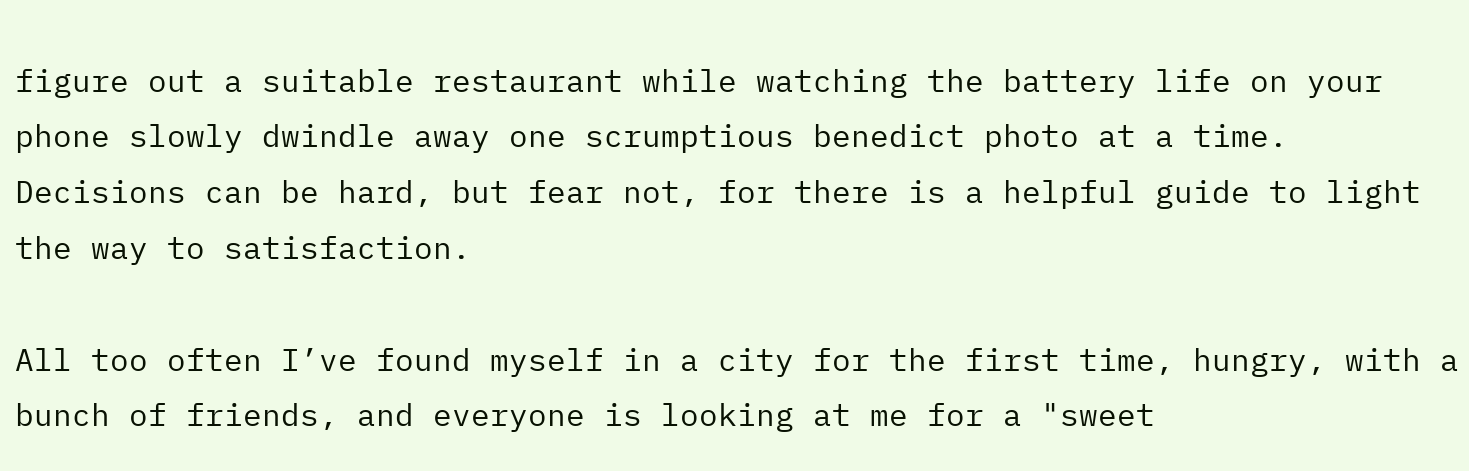figure out a suitable restaurant while watching the battery life on your phone slowly dwindle away one scrumptious benedict photo at a time. Decisions can be hard, but fear not, for there is a helpful guide to light the way to satisfaction.

All too often I’ve found myself in a city for the first time, hungry, with a bunch of friends, and everyone is looking at me for a "sweet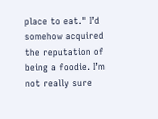place to eat." I’d somehow acquired the reputation of being a foodie. I’m not really sure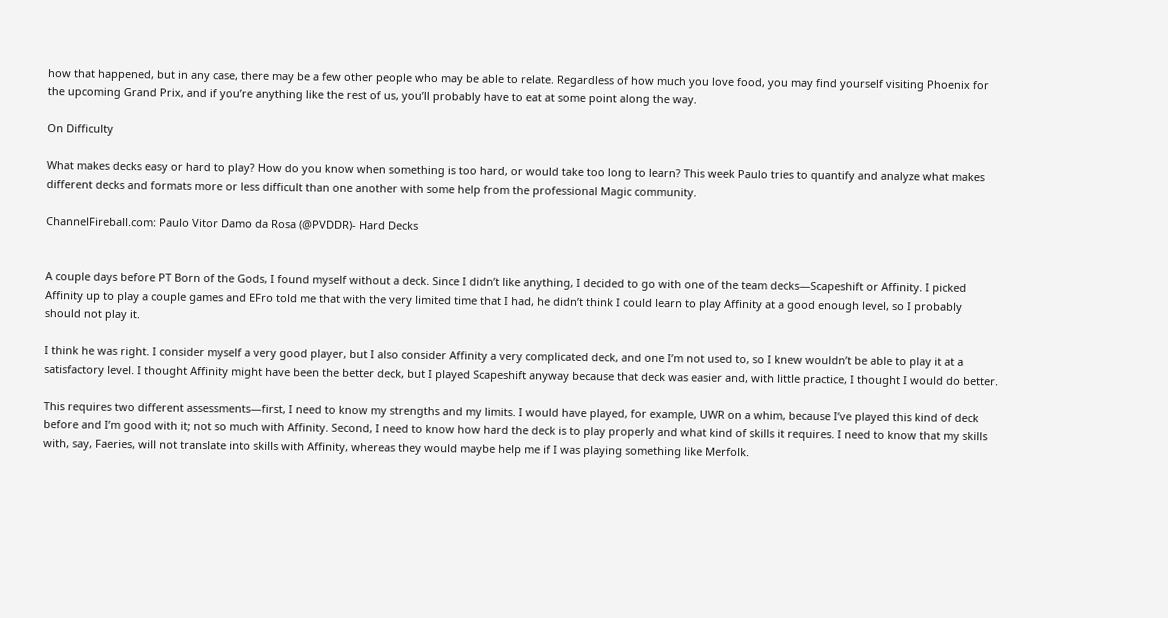how that happened, but in any case, there may be a few other people who may be able to relate. Regardless of how much you love food, you may find yourself visiting Phoenix for the upcoming Grand Prix, and if you’re anything like the rest of us, you’ll probably have to eat at some point along the way.

On Difficulty

What makes decks easy or hard to play? How do you know when something is too hard, or would take too long to learn? This week Paulo tries to quantify and analyze what makes different decks and formats more or less difficult than one another with some help from the professional Magic community.

ChannelFireball.com: Paulo Vitor Damo da Rosa (@PVDDR)- Hard Decks


A couple days before PT Born of the Gods, I found myself without a deck. Since I didn’t like anything, I decided to go with one of the team decks—Scapeshift or Affinity. I picked Affinity up to play a couple games and EFro told me that with the very limited time that I had, he didn’t think I could learn to play Affinity at a good enough level, so I probably should not play it.

I think he was right. I consider myself a very good player, but I also consider Affinity a very complicated deck, and one I’m not used to, so I knew wouldn’t be able to play it at a satisfactory level. I thought Affinity might have been the better deck, but I played Scapeshift anyway because that deck was easier and, with little practice, I thought I would do better.

This requires two different assessments—first, I need to know my strengths and my limits. I would have played, for example, UWR on a whim, because I’ve played this kind of deck before and I’m good with it; not so much with Affinity. Second, I need to know how hard the deck is to play properly and what kind of skills it requires. I need to know that my skills with, say, Faeries, will not translate into skills with Affinity, whereas they would maybe help me if I was playing something like Merfolk.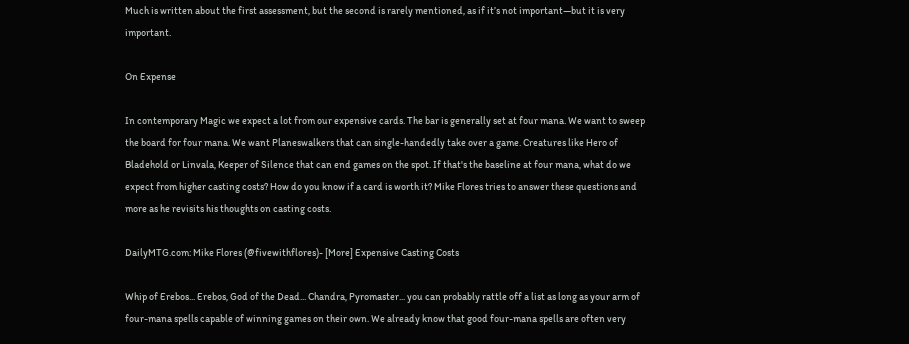Much is written about the first assessment, but the second is rarely mentioned, as if it’s not important—but it is very important.

On Expense

In contemporary Magic we expect a lot from our expensive cards. The bar is generally set at four mana. We want to sweep the board for four mana. We want Planeswalkers that can single-handedly take over a game. Creatures like Hero of Bladehold or Linvala, Keeper of Silence that can end games on the spot. If that's the baseline at four mana, what do we expect from higher casting costs? How do you know if a card is worth it? Mike Flores tries to answer these questions and more as he revisits his thoughts on casting costs.

DailyMTG.com: Mike Flores (@fivewithflores)- [More] Expensive Casting Costs

Whip of Erebos... Erebos, God of the Dead... Chandra, Pyromaster... you can probably rattle off a list as long as your arm of four-mana spells capable of winning games on their own. We already know that good four-mana spells are often very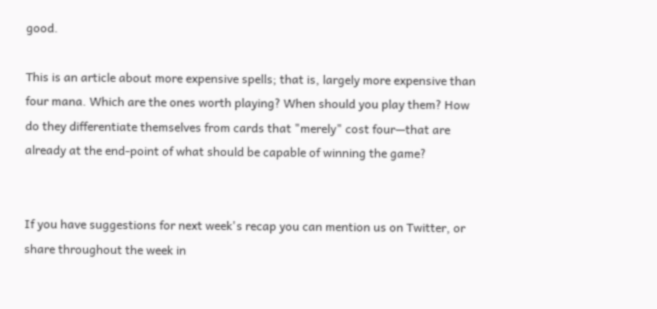good.

This is an article about more expensive spells; that is, largely more expensive than four mana. Which are the ones worth playing? When should you play them? How do they differentiate themselves from cards that "merely" cost four—that are already at the end-point of what should be capable of winning the game?


If you have suggestions for next week's recap you can mention us on Twitter, or share throughout the week in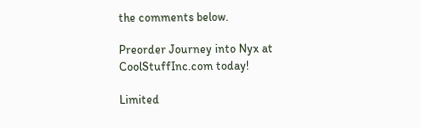the comments below.

Preorder Journey into Nyx at CoolStuffInc.com today!

Limited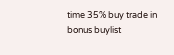time 35% buy trade in bonus buylist